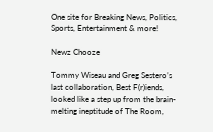One site for Breaking News, Politics, Sports, Entertainment & more!

Newz Chooze

Tommy Wiseau and Greg Sestero’s last collaboration, Best F(r)iends, looked like a step up from the brain-melting ineptitude of The Room,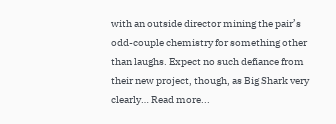with an outside director mining the pair’s odd-couple chemistry for something other than laughs. Expect no such defiance from their new project, though, as Big Shark very clearly… Read more...